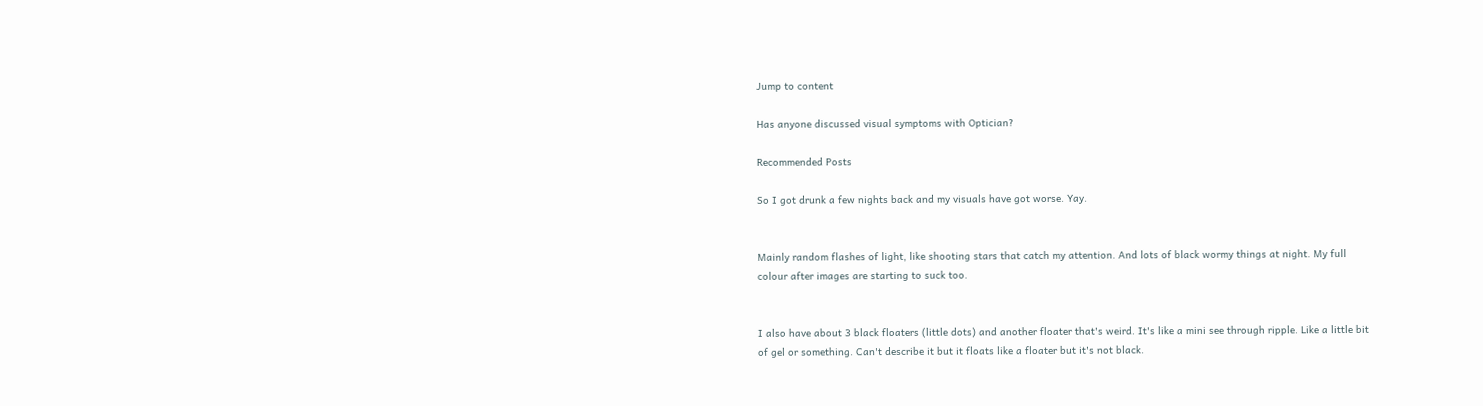Jump to content

Has anyone discussed visual symptoms with Optician?

Recommended Posts

So I got drunk a few nights back and my visuals have got worse. Yay.


Mainly random flashes of light, like shooting stars that catch my attention. And lots of black wormy things at night. My full colour after images are starting to suck too.


I also have about 3 black floaters (little dots) and another floater that's weird. It's like a mini see through ripple. Like a little bit of gel or something. Can't describe it but it floats like a floater but it's not black.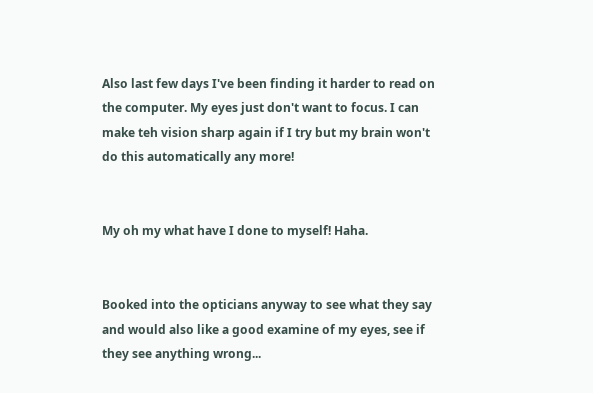Also last few days I've been finding it harder to read on the computer. My eyes just don't want to focus. I can make teh vision sharp again if I try but my brain won't do this automatically any more!


My oh my what have I done to myself! Haha.


Booked into the opticians anyway to see what they say and would also like a good examine of my eyes, see if they see anything wrong...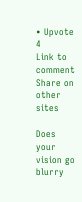• Upvote 4
Link to comment
Share on other sites

Does your vision go blurry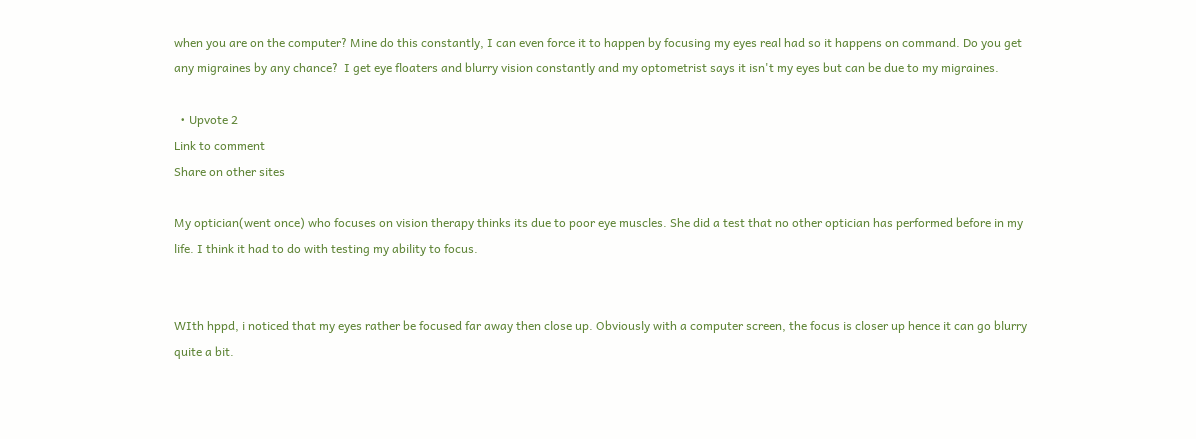when you are on the computer? Mine do this constantly, I can even force it to happen by focusing my eyes real had so it happens on command. Do you get any migraines by any chance?  I get eye floaters and blurry vision constantly and my optometrist says it isn't my eyes but can be due to my migraines.

  • Upvote 2
Link to comment
Share on other sites

My optician(went once) who focuses on vision therapy thinks its due to poor eye muscles. She did a test that no other optician has performed before in my life. I think it had to do with testing my ability to focus.


WIth hppd, i noticed that my eyes rather be focused far away then close up. Obviously with a computer screen, the focus is closer up hence it can go blurry quite a bit.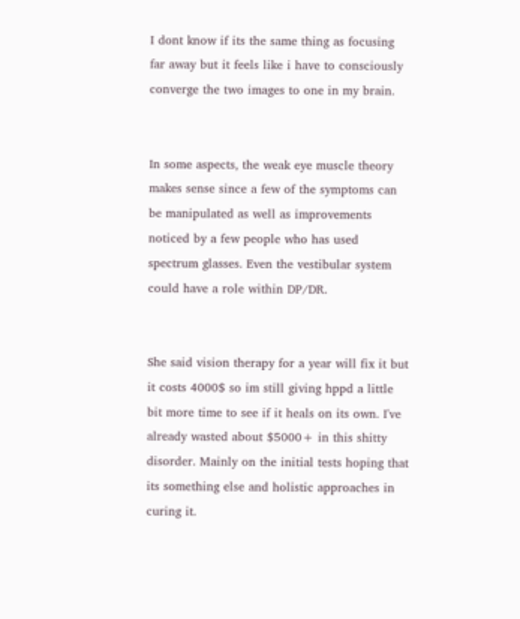I dont know if its the same thing as focusing far away but it feels like i have to consciously converge the two images to one in my brain.


In some aspects, the weak eye muscle theory makes sense since a few of the symptoms can be manipulated as well as improvements noticed by a few people who has used spectrum glasses. Even the vestibular system could have a role within DP/DR.


She said vision therapy for a year will fix it but it costs 4000$ so im still giving hppd a little bit more time to see if it heals on its own. I've already wasted about $5000+ in this shitty disorder. Mainly on the initial tests hoping that its something else and holistic approaches in curing it.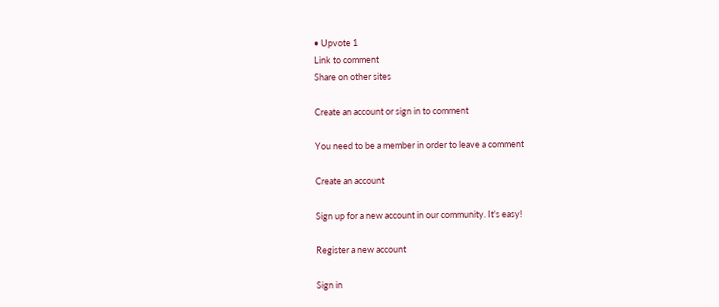• Upvote 1
Link to comment
Share on other sites

Create an account or sign in to comment

You need to be a member in order to leave a comment

Create an account

Sign up for a new account in our community. It's easy!

Register a new account

Sign in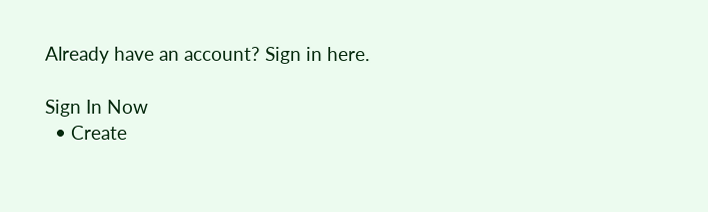Already have an account? Sign in here.

Sign In Now
  • Create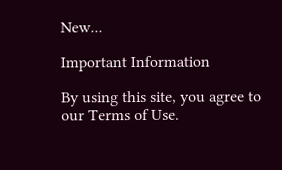New...

Important Information

By using this site, you agree to our Terms of Use.